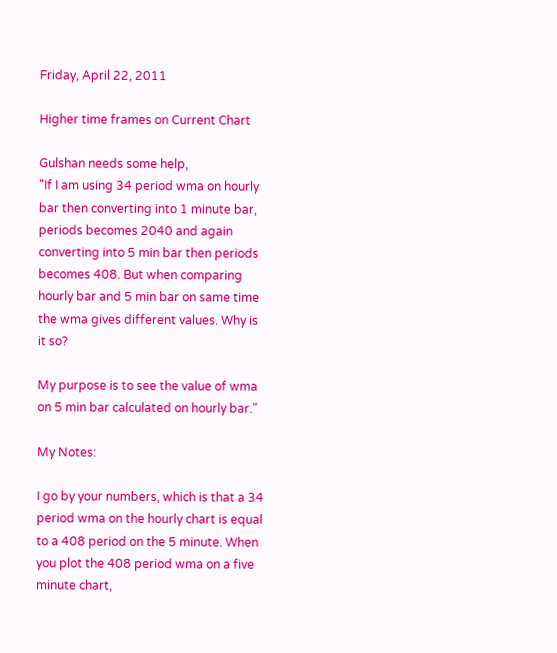Friday, April 22, 2011

Higher time frames on Current Chart

Gulshan needs some help,
"If I am using 34 period wma on hourly bar then converting into 1 minute bar, periods becomes 2040 and again converting into 5 min bar then periods becomes 408. But when comparing hourly bar and 5 min bar on same time the wma gives different values. Why is it so?

My purpose is to see the value of wma on 5 min bar calculated on hourly bar."

My Notes:

I go by your numbers, which is that a 34 period wma on the hourly chart is equal to a 408 period on the 5 minute. When you plot the 408 period wma on a five minute chart,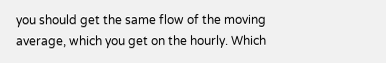you should get the same flow of the moving average, which you get on the hourly. Which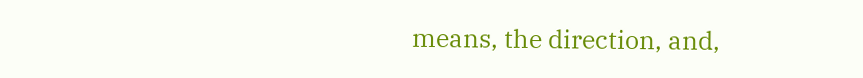means, the direction, and,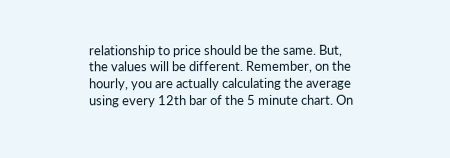relationship to price should be the same. But, the values will be different. Remember, on the hourly, you are actually calculating the average using every 12th bar of the 5 minute chart. On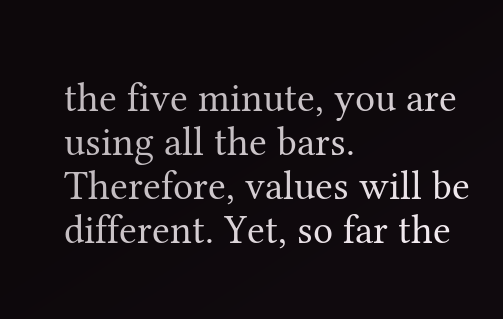the five minute, you are using all the bars. Therefore, values will be different. Yet, so far the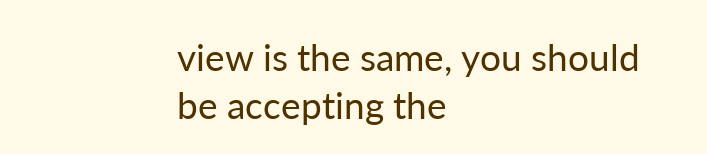view is the same, you should be accepting the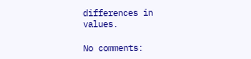differences in values.

No comments: